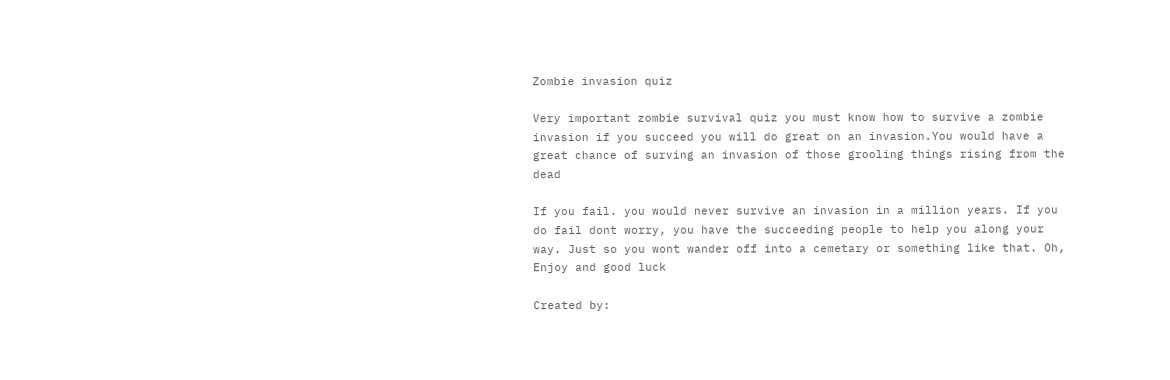Zombie invasion quiz

Very important zombie survival quiz you must know how to survive a zombie invasion if you succeed you will do great on an invasion.You would have a great chance of surving an invasion of those grooling things rising from the dead

If you fail. you would never survive an invasion in a million years. If you do fail dont worry, you have the succeeding people to help you along your way. Just so you wont wander off into a cemetary or something like that. Oh, Enjoy and good luck

Created by: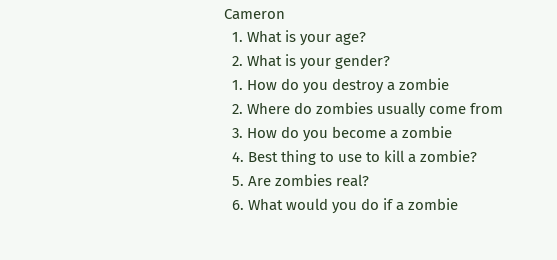Cameron
  1. What is your age?
  2. What is your gender?
  1. How do you destroy a zombie
  2. Where do zombies usually come from
  3. How do you become a zombie
  4. Best thing to use to kill a zombie?
  5. Are zombies real?
  6. What would you do if a zombie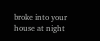broke into your house at night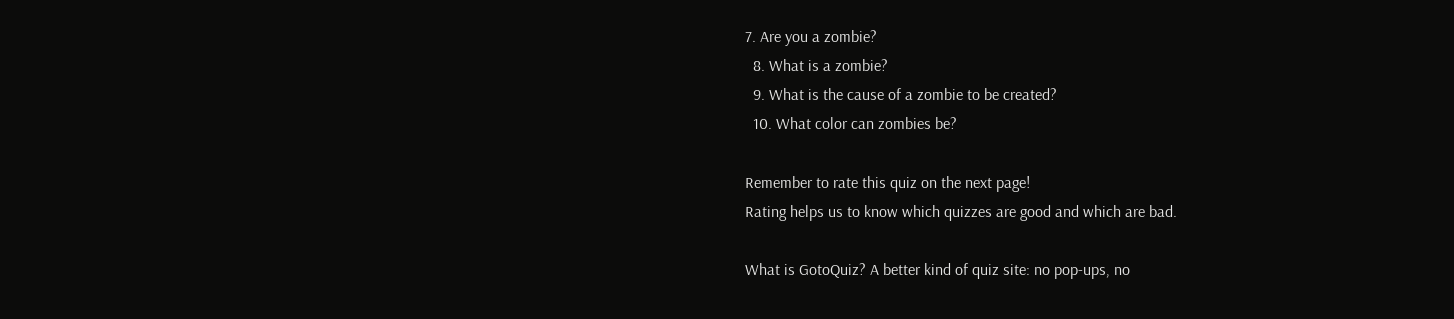7. Are you a zombie?
  8. What is a zombie?
  9. What is the cause of a zombie to be created?
  10. What color can zombies be?

Remember to rate this quiz on the next page!
Rating helps us to know which quizzes are good and which are bad.

What is GotoQuiz? A better kind of quiz site: no pop-ups, no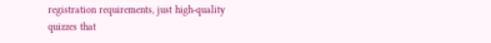registration requirements, just high-quality quizzes that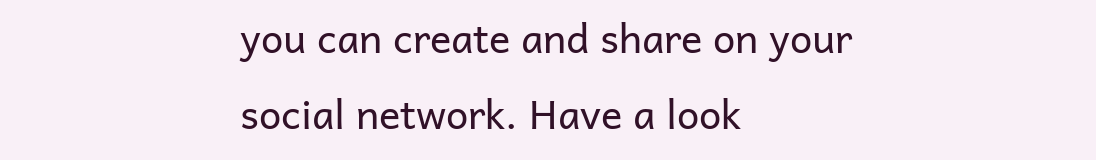you can create and share on your social network. Have a look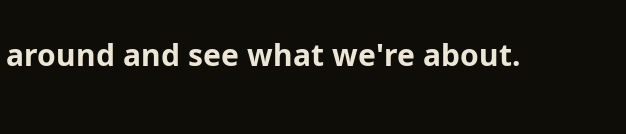around and see what we're about.